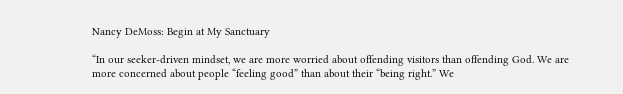Nancy DeMoss: Begin at My Sanctuary

“In our seeker-driven mindset, we are more worried about offending visitors than offending God. We are more concerned about people “feeling good” than about their “being right.” We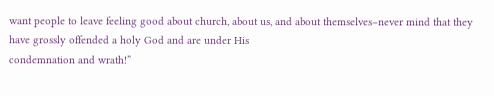want people to leave feeling good about church, about us, and about themselves–never mind that they have grossly offended a holy God and are under His
condemnation and wrath!”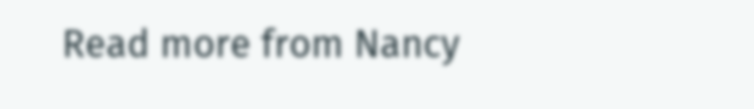Read more from Nancy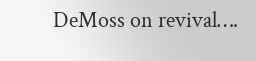DeMoss on revival….